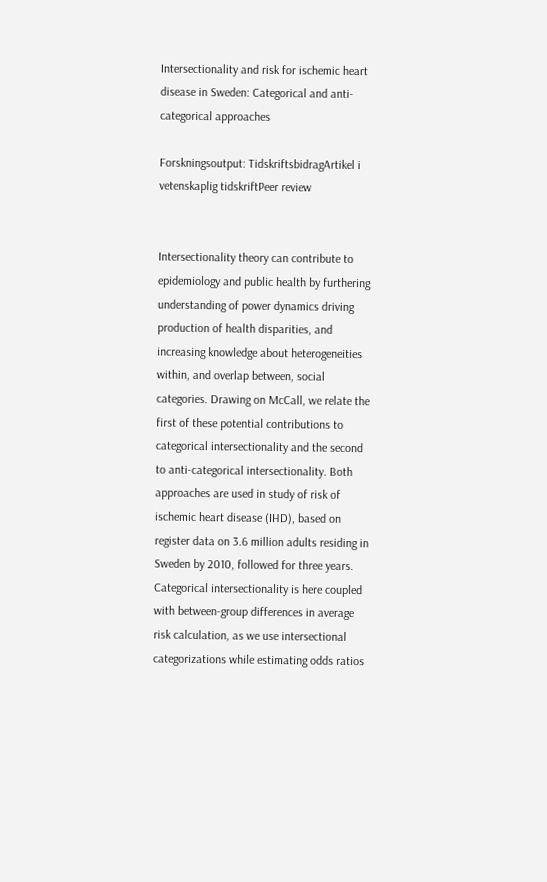Intersectionality and risk for ischemic heart disease in Sweden: Categorical and anti-categorical approaches

Forskningsoutput: TidskriftsbidragArtikel i vetenskaplig tidskriftPeer review


Intersectionality theory can contribute to epidemiology and public health by furthering understanding of power dynamics driving production of health disparities, and increasing knowledge about heterogeneities within, and overlap between, social categories. Drawing on McCall, we relate the first of these potential contributions to categorical intersectionality and the second to anti-categorical intersectionality. Both approaches are used in study of risk of ischemic heart disease (IHD), based on register data on 3.6 million adults residing in Sweden by 2010, followed for three years. Categorical intersectionality is here coupled with between-group differences in average risk calculation, as we use intersectional categorizations while estimating odds ratios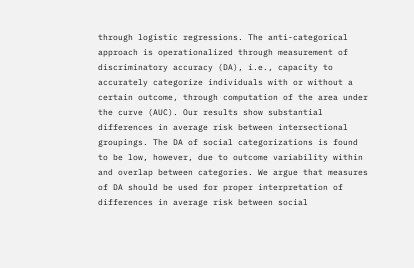through logistic regressions. The anti-categorical approach is operationalized through measurement of discriminatory accuracy (DA), i.e., capacity to accurately categorize individuals with or without a certain outcome, through computation of the area under the curve (AUC). Our results show substantial differences in average risk between intersectional groupings. The DA of social categorizations is found to be low, however, due to outcome variability within and overlap between categories. We argue that measures of DA should be used for proper interpretation of differences in average risk between social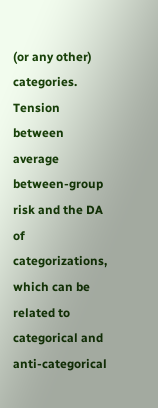(or any other) categories. Tension between average between-group risk and the DA of categorizations, which can be related to categorical and anti-categorical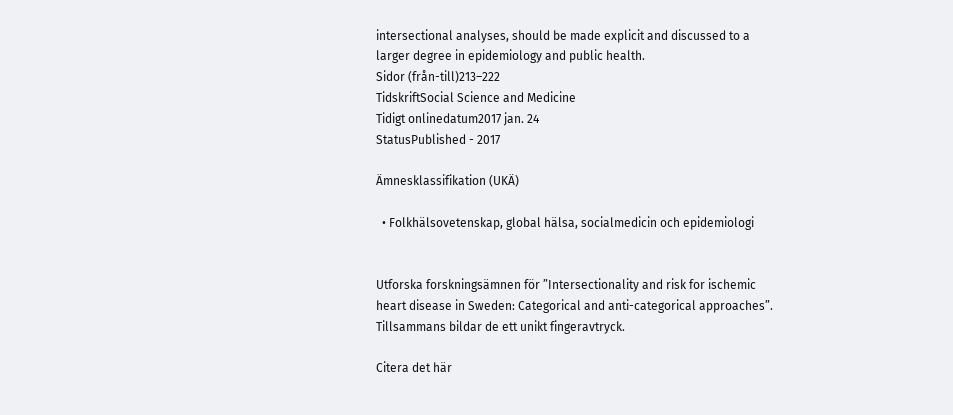intersectional analyses, should be made explicit and discussed to a larger degree in epidemiology and public health.
Sidor (från-till)213–222
TidskriftSocial Science and Medicine
Tidigt onlinedatum2017 jan. 24
StatusPublished - 2017

Ämnesklassifikation (UKÄ)

  • Folkhälsovetenskap, global hälsa, socialmedicin och epidemiologi


Utforska forskningsämnen för ”Intersectionality and risk for ischemic heart disease in Sweden: Categorical and anti-categorical approaches”. Tillsammans bildar de ett unikt fingeravtryck.

Citera det här